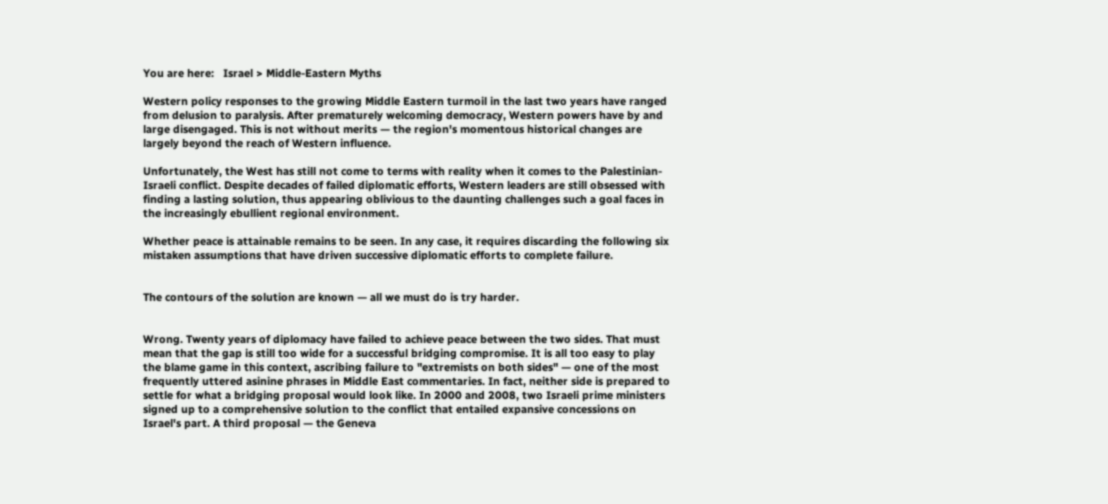You are here:   Israel > Middle-Eastern Myths

Western policy responses to the growing Middle Eastern turmoil in the last two years have ranged from delusion to paralysis. After prematurely welcoming democracy, Western powers have by and large disengaged. This is not without merits — the region's momentous historical changes are largely beyond the reach of Western influence.

Unfortunately, the West has still not come to terms with reality when it comes to the Palestinian-Israeli conflict. Despite decades of failed diplomatic efforts, Western leaders are still obsessed with finding a lasting solution, thus appearing oblivious to the daunting challenges such a goal faces in the increasingly ebullient regional environment.

Whether peace is attainable remains to be seen. In any case, it requires discarding the following six mistaken assumptions that have driven successive diplomatic efforts to complete failure.


The contours of the solution are known — all we must do is try harder.


Wrong. Twenty years of diplomacy have failed to achieve peace between the two sides. That must mean that the gap is still too wide for a successful bridging compromise. It is all too easy to play the blame game in this context, ascribing failure to "extremists on both sides" — one of the most frequently uttered asinine phrases in Middle East commentaries. In fact, neither side is prepared to settle for what a bridging proposal would look like. In 2000 and 2008, two Israeli prime ministers signed up to a comprehensive solution to the conflict that entailed expansive concessions on Israel's part. A third proposal — the Geneva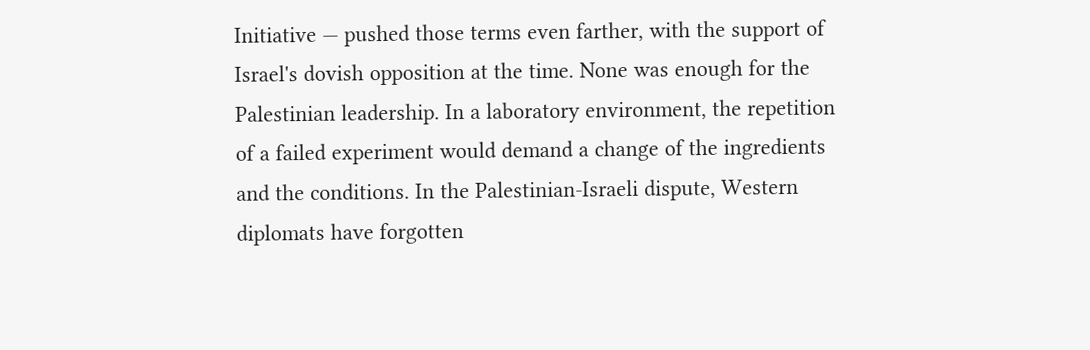Initiative — pushed those terms even farther, with the support of Israel's dovish opposition at the time. None was enough for the Palestinian leadership. In a laboratory environment, the repetition of a failed experiment would demand a change of the ingredients and the conditions. In the Palestinian-Israeli dispute, Western diplomats have forgotten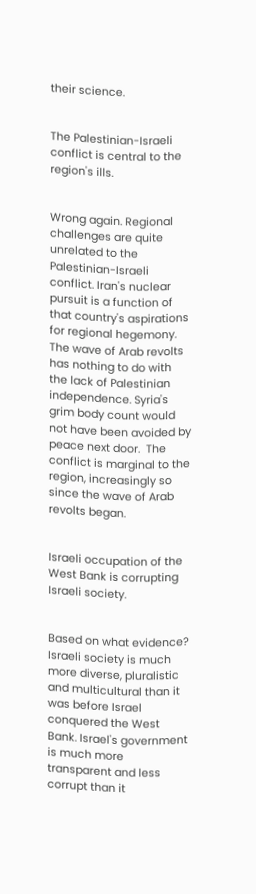their science.


The Palestinian-Israeli conflict is central to the region's ills.


Wrong again. Regional challenges are quite unrelated to the Palestinian-Israeli conflict. Iran's nuclear pursuit is a function of that country's aspirations for regional hegemony. The wave of Arab revolts has nothing to do with the lack of Palestinian independence. Syria's grim body count would not have been avoided by peace next door.  The conflict is marginal to the region, increasingly so since the wave of Arab revolts began.


Israeli occupation of the West Bank is corrupting Israeli society.


Based on what evidence? Israeli society is much more diverse, pluralistic and multicultural than it was before Israel conquered the West Bank. Israel's government is much more transparent and less corrupt than it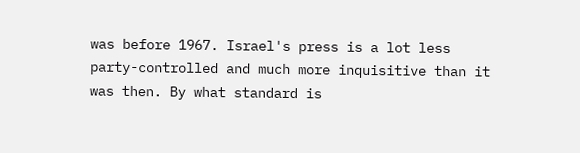was before 1967. Israel's press is a lot less party-controlled and much more inquisitive than it was then. By what standard is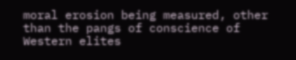moral erosion being measured, other than the pangs of conscience of Western elites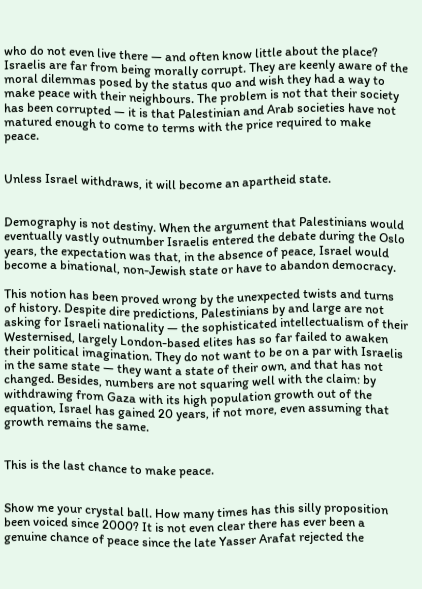who do not even live there — and often know little about the place? Israelis are far from being morally corrupt. They are keenly aware of the moral dilemmas posed by the status quo and wish they had a way to make peace with their neighbours. The problem is not that their society has been corrupted — it is that Palestinian and Arab societies have not matured enough to come to terms with the price required to make peace.


Unless Israel withdraws, it will become an apartheid state.


Demography is not destiny. When the argument that Palestinians would eventually vastly outnumber Israelis entered the debate during the Oslo years, the expectation was that, in the absence of peace, Israel would become a binational, non-Jewish state or have to abandon democracy.

This notion has been proved wrong by the unexpected twists and turns of history. Despite dire predictions, Palestinians by and large are not asking for Israeli nationality — the sophisticated intellectualism of their Westernised, largely London-based elites has so far failed to awaken their political imagination. They do not want to be on a par with Israelis in the same state — they want a state of their own, and that has not changed. Besides, numbers are not squaring well with the claim: by withdrawing from Gaza with its high population growth out of the equation, Israel has gained 20 years, if not more, even assuming that growth remains the same.


This is the last chance to make peace.


Show me your crystal ball. How many times has this silly proposition been voiced since 2000? It is not even clear there has ever been a genuine chance of peace since the late Yasser Arafat rejected the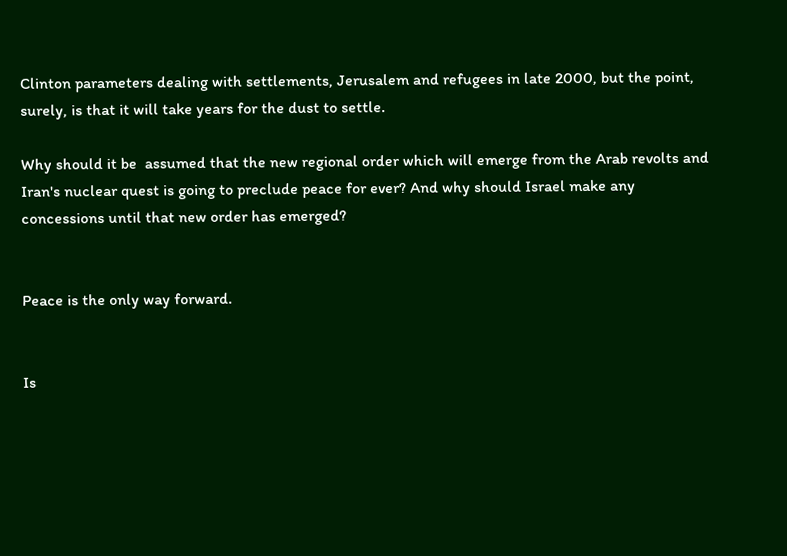Clinton parameters dealing with settlements, Jerusalem and refugees in late 2000, but the point, surely, is that it will take years for the dust to settle.

Why should it be  assumed that the new regional order which will emerge from the Arab revolts and Iran's nuclear quest is going to preclude peace for ever? And why should Israel make any concessions until that new order has emerged?


Peace is the only way forward.


Is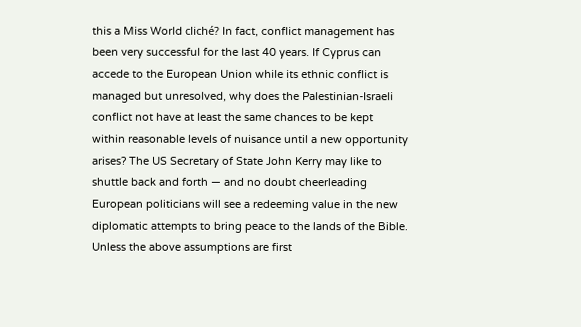this a Miss World cliché? In fact, conflict management has been very successful for the last 40 years. If Cyprus can accede to the European Union while its ethnic conflict is managed but unresolved, why does the Palestinian-Israeli conflict not have at least the same chances to be kept within reasonable levels of nuisance until a new opportunity arises? The US Secretary of State John Kerry may like to shuttle back and forth — and no doubt cheerleading European politicians will see a redeeming value in the new diplomatic attempts to bring peace to the lands of the Bible. Unless the above assumptions are first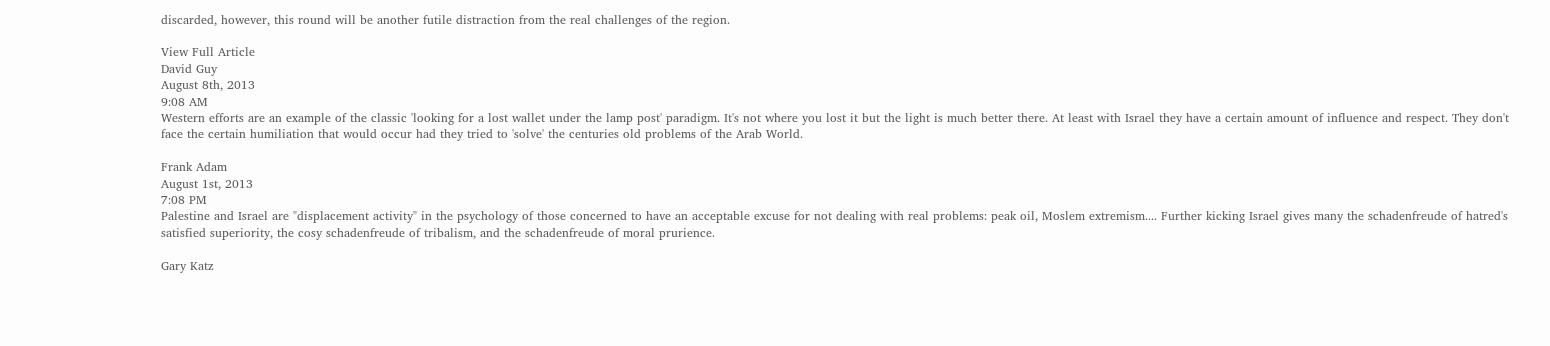discarded, however, this round will be another futile distraction from the real challenges of the region.

View Full Article
David Guy
August 8th, 2013
9:08 AM
Western efforts are an example of the classic 'looking for a lost wallet under the lamp post' paradigm. It's not where you lost it but the light is much better there. At least with Israel they have a certain amount of influence and respect. They don't face the certain humiliation that would occur had they tried to 'solve' the centuries old problems of the Arab World.

Frank Adam
August 1st, 2013
7:08 PM
Palestine and Israel are "displacement activity" in the psychology of those concerned to have an acceptable excuse for not dealing with real problems: peak oil, Moslem extremism.... Further kicking Israel gives many the schadenfreude of hatred's satisfied superiority, the cosy schadenfreude of tribalism, and the schadenfreude of moral prurience.

Gary Katz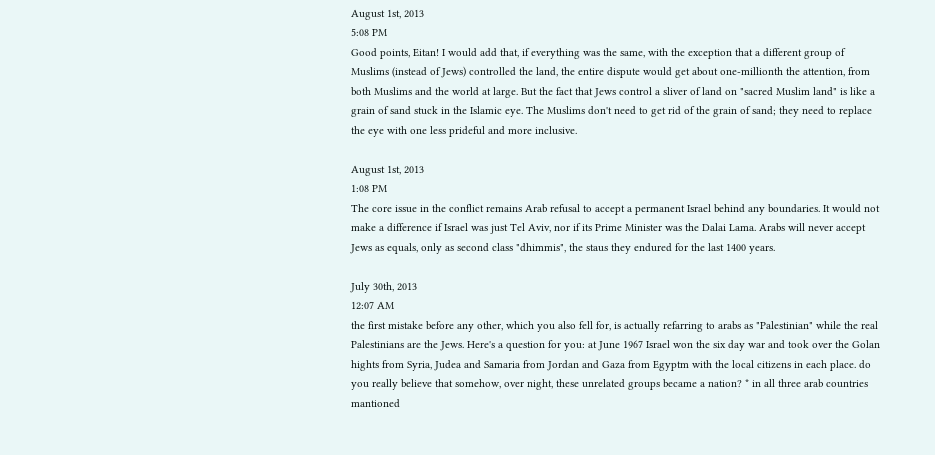August 1st, 2013
5:08 PM
Good points, Eitan! I would add that, if everything was the same, with the exception that a different group of Muslims (instead of Jews) controlled the land, the entire dispute would get about one-millionth the attention, from both Muslims and the world at large. But the fact that Jews control a sliver of land on "sacred Muslim land" is like a grain of sand stuck in the Islamic eye. The Muslims don't need to get rid of the grain of sand; they need to replace the eye with one less prideful and more inclusive.

August 1st, 2013
1:08 PM
The core issue in the conflict remains Arab refusal to accept a permanent Israel behind any boundaries. It would not make a difference if Israel was just Tel Aviv, nor if its Prime Minister was the Dalai Lama. Arabs will never accept Jews as equals, only as second class "dhimmis", the staus they endured for the last 1400 years.

July 30th, 2013
12:07 AM
the first mistake before any other, which you also fell for, is actually refarring to arabs as "Palestinian" while the real Palestinians are the Jews. Here's a question for you: at June 1967 Israel won the six day war and took over the Golan hights from Syria, Judea and Samaria from Jordan and Gaza from Egyptm with the local citizens in each place. do you really believe that somehow, over night, these unrelated groups became a nation? * in all three arab countries mantioned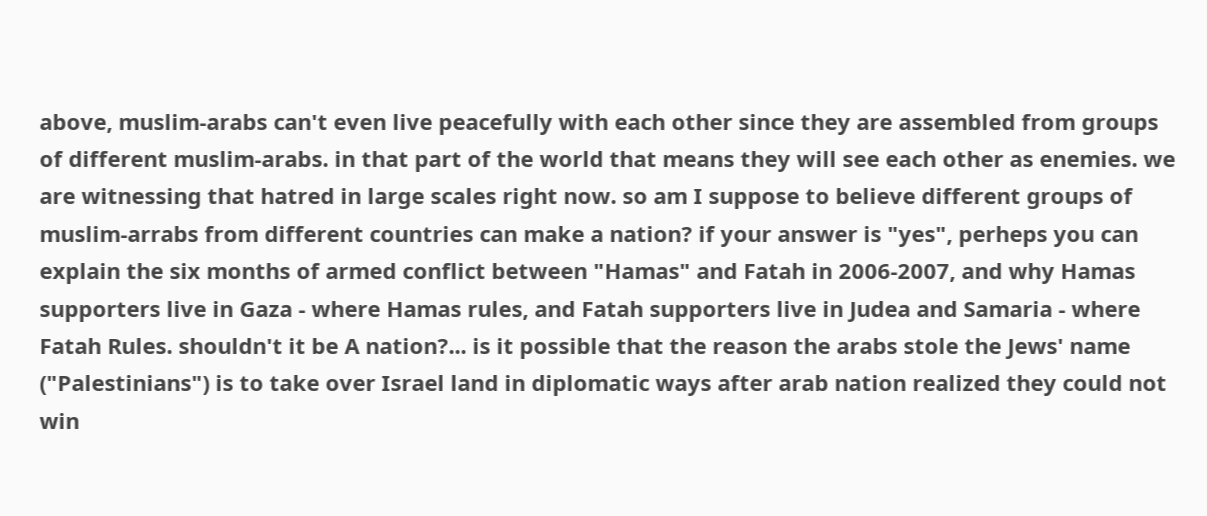above, muslim-arabs can't even live peacefully with each other since they are assembled from groups of different muslim-arabs. in that part of the world that means they will see each other as enemies. we are witnessing that hatred in large scales right now. so am I suppose to believe different groups of muslim-arrabs from different countries can make a nation? if your answer is "yes", perheps you can explain the six months of armed conflict between "Hamas" and Fatah in 2006-2007, and why Hamas supporters live in Gaza - where Hamas rules, and Fatah supporters live in Judea and Samaria - where Fatah Rules. shouldn't it be A nation?... is it possible that the reason the arabs stole the Jews' name ("Palestinians") is to take over Israel land in diplomatic ways after arab nation realized they could not win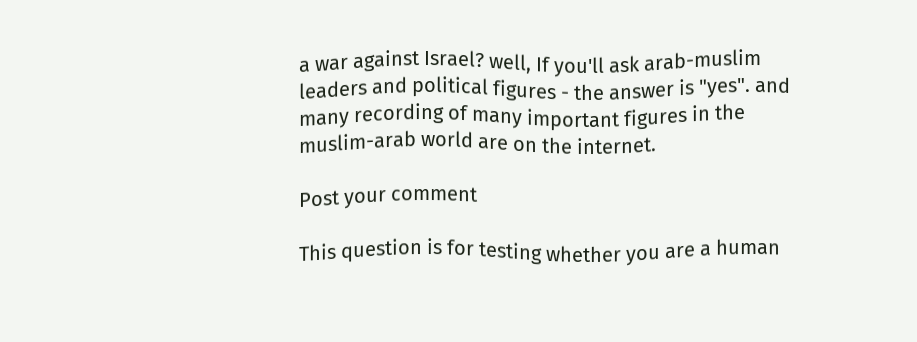a war against Israel? well, If you'll ask arab-muslim leaders and political figures - the answer is "yes". and many recording of many important figures in the muslim-arab world are on the internet.

Post your comment

This question is for testing whether you are a human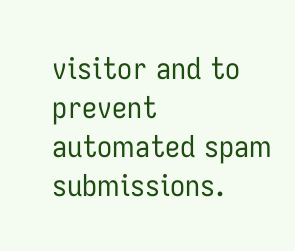visitor and to prevent automated spam submissions.